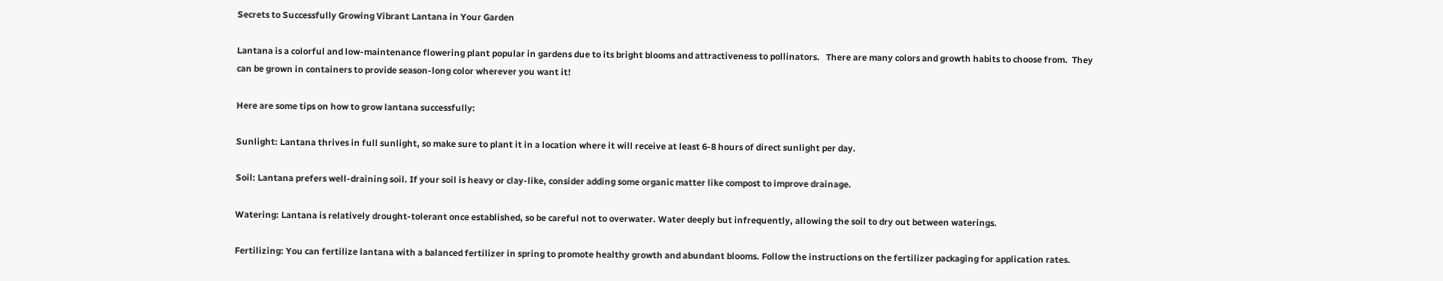Secrets to Successfully Growing Vibrant Lantana in Your Garden

Lantana is a colorful and low-maintenance flowering plant popular in gardens due to its bright blooms and attractiveness to pollinators.   There are many colors and growth habits to choose from.  They can be grown in containers to provide season-long color wherever you want it!

Here are some tips on how to grow lantana successfully:

Sunlight: Lantana thrives in full sunlight, so make sure to plant it in a location where it will receive at least 6-8 hours of direct sunlight per day.

Soil: Lantana prefers well-draining soil. If your soil is heavy or clay-like, consider adding some organic matter like compost to improve drainage.

Watering: Lantana is relatively drought-tolerant once established, so be careful not to overwater. Water deeply but infrequently, allowing the soil to dry out between waterings.

Fertilizing: You can fertilize lantana with a balanced fertilizer in spring to promote healthy growth and abundant blooms. Follow the instructions on the fertilizer packaging for application rates.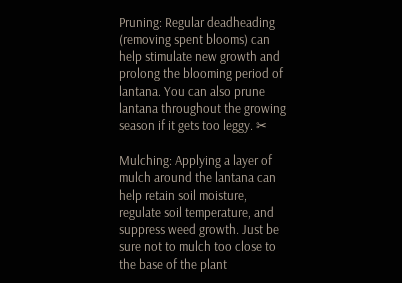Pruning: Regular deadheading (removing spent blooms) can help stimulate new growth and prolong the blooming period of lantana. You can also prune lantana throughout the growing season if it gets too leggy. ✂

Mulching: Applying a layer of mulch around the lantana can help retain soil moisture, regulate soil temperature, and suppress weed growth. Just be sure not to mulch too close to the base of the plant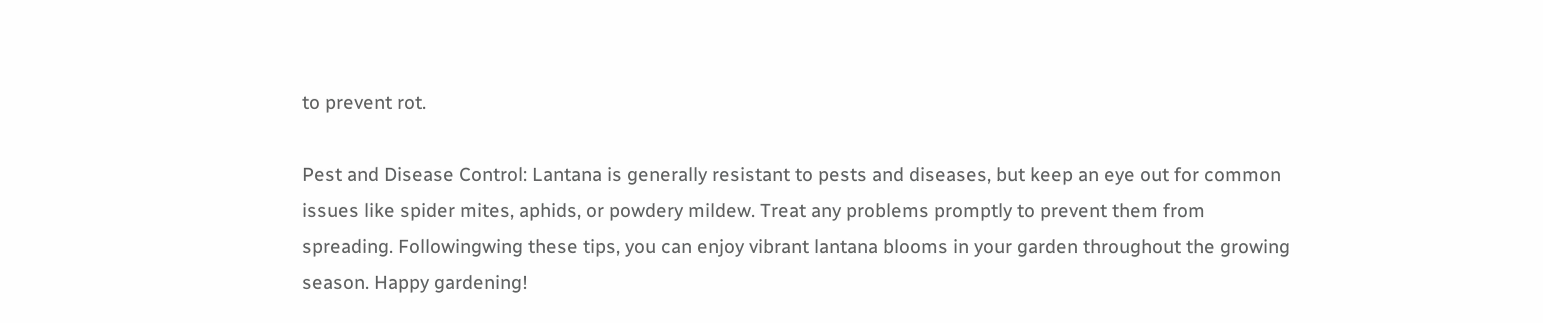to prevent rot.

Pest and Disease Control: Lantana is generally resistant to pests and diseases, but keep an eye out for common issues like spider mites, aphids, or powdery mildew. Treat any problems promptly to prevent them from spreading. Followingwing these tips, you can enjoy vibrant lantana blooms in your garden throughout the growing season. Happy gardening!